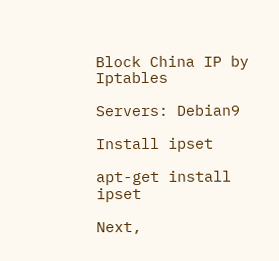Block China IP by Iptables

Servers: Debian9

Install ipset

apt-get install ipset

Next,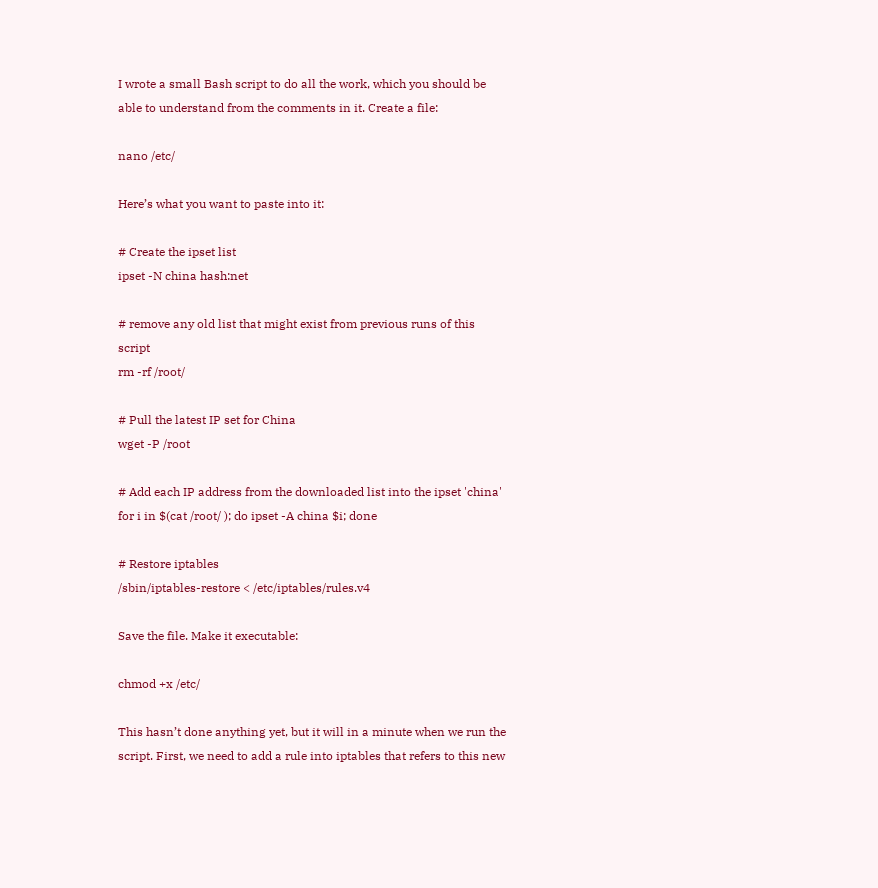I wrote a small Bash script to do all the work, which you should be able to understand from the comments in it. Create a file:

nano /etc/

Here’s what you want to paste into it:

# Create the ipset list
ipset -N china hash:net

# remove any old list that might exist from previous runs of this script
rm -rf /root/

# Pull the latest IP set for China
wget -P /root

# Add each IP address from the downloaded list into the ipset 'china'
for i in $(cat /root/ ); do ipset -A china $i; done

# Restore iptables
/sbin/iptables-restore < /etc/iptables/rules.v4

Save the file. Make it executable:

chmod +x /etc/

This hasn’t done anything yet, but it will in a minute when we run the script. First, we need to add a rule into iptables that refers to this new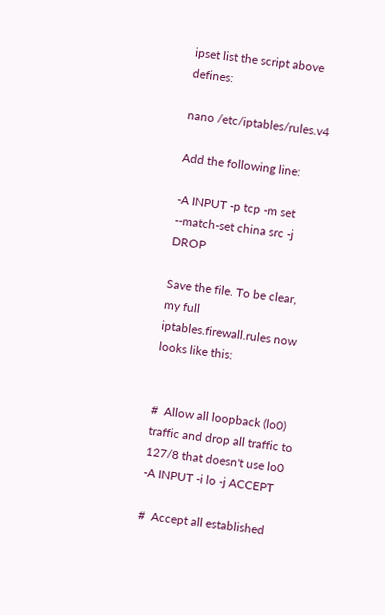ipset list the script above defines:

nano /etc/iptables/rules.v4

Add the following line:

-A INPUT -p tcp -m set --match-set china src -j DROP

Save the file. To be clear, my full iptables.firewall.rules now looks like this:


#  Allow all loopback (lo0) traffic and drop all traffic to 127/8 that doesn't use lo0
-A INPUT -i lo -j ACCEPT

#  Accept all established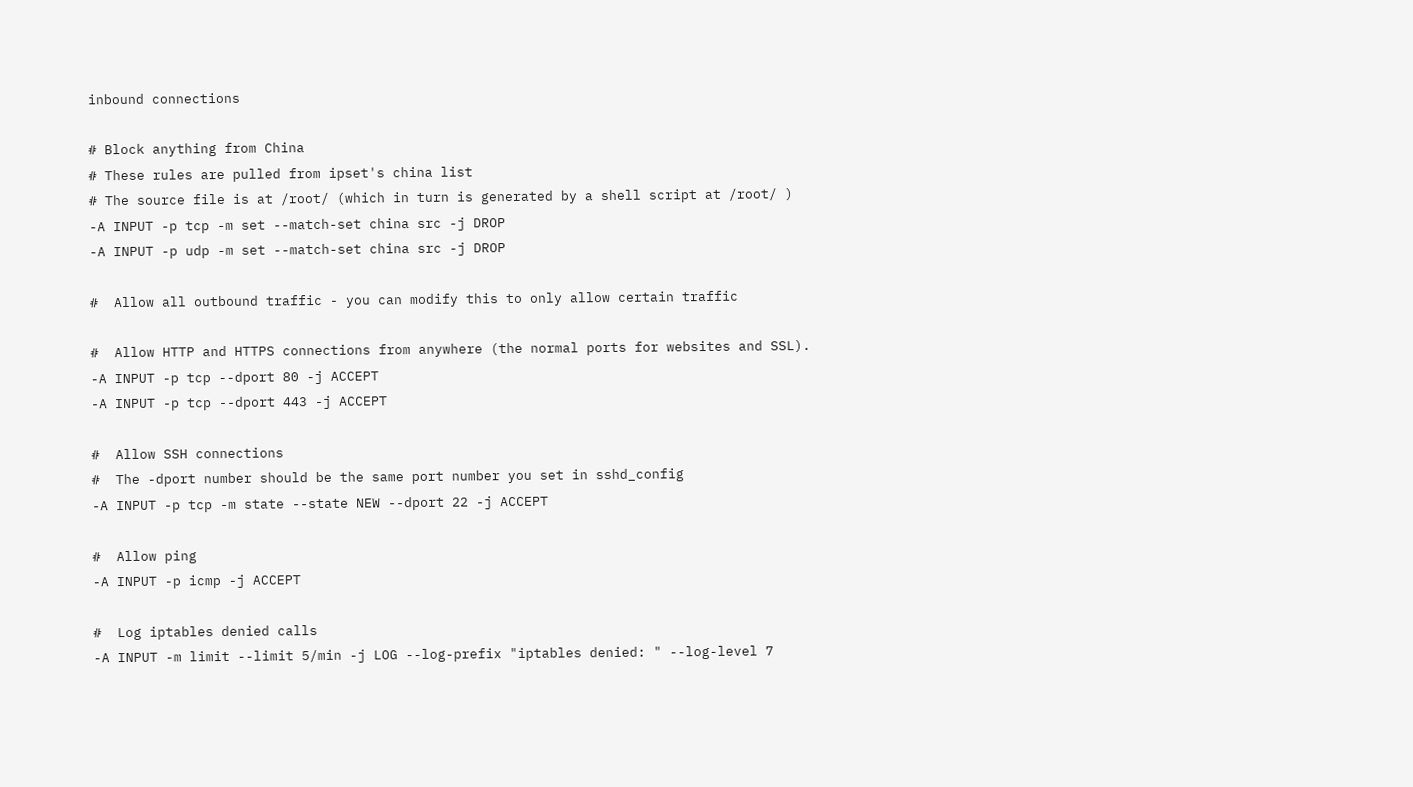inbound connections

# Block anything from China
# These rules are pulled from ipset's china list
# The source file is at /root/ (which in turn is generated by a shell script at /root/ )
-A INPUT -p tcp -m set --match-set china src -j DROP
-A INPUT -p udp -m set --match-set china src -j DROP

#  Allow all outbound traffic - you can modify this to only allow certain traffic

#  Allow HTTP and HTTPS connections from anywhere (the normal ports for websites and SSL).
-A INPUT -p tcp --dport 80 -j ACCEPT
-A INPUT -p tcp --dport 443 -j ACCEPT

#  Allow SSH connections
#  The -dport number should be the same port number you set in sshd_config
-A INPUT -p tcp -m state --state NEW --dport 22 -j ACCEPT

#  Allow ping
-A INPUT -p icmp -j ACCEPT

#  Log iptables denied calls
-A INPUT -m limit --limit 5/min -j LOG --log-prefix "iptables denied: " --log-level 7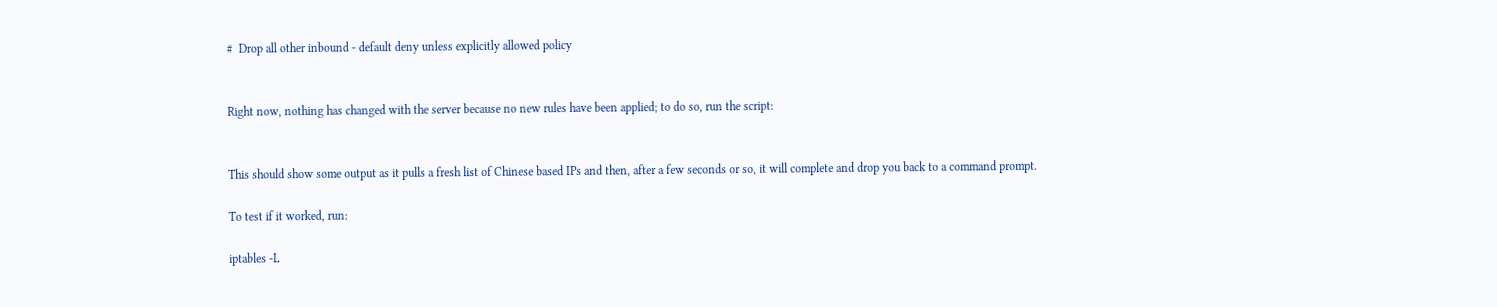#  Drop all other inbound - default deny unless explicitly allowed policy


Right now, nothing has changed with the server because no new rules have been applied; to do so, run the script:


This should show some output as it pulls a fresh list of Chinese based IPs and then, after a few seconds or so, it will complete and drop you back to a command prompt.

To test if it worked, run:

iptables -L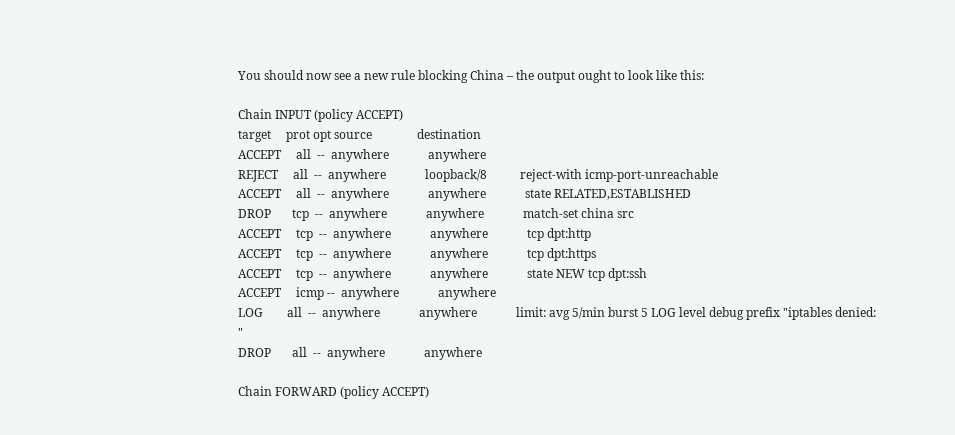You should now see a new rule blocking China – the output ought to look like this:

Chain INPUT (policy ACCEPT)
target     prot opt source               destination
ACCEPT     all  --  anywhere             anywhere
REJECT     all  --  anywhere             loopback/8           reject-with icmp-port-unreachable
ACCEPT     all  --  anywhere             anywhere             state RELATED,ESTABLISHED
DROP       tcp  --  anywhere             anywhere             match-set china src
ACCEPT     tcp  --  anywhere             anywhere             tcp dpt:http
ACCEPT     tcp  --  anywhere             anywhere             tcp dpt:https
ACCEPT     tcp  --  anywhere             anywhere             state NEW tcp dpt:ssh
ACCEPT     icmp --  anywhere             anywhere
LOG        all  --  anywhere             anywhere             limit: avg 5/min burst 5 LOG level debug prefix "iptables denied: "
DROP       all  --  anywhere             anywhere

Chain FORWARD (policy ACCEPT)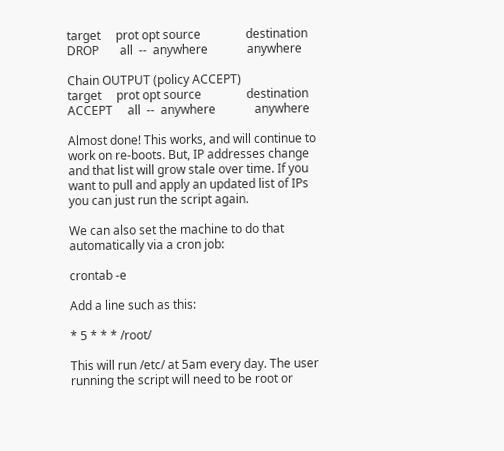target     prot opt source               destination
DROP       all  --  anywhere             anywhere

Chain OUTPUT (policy ACCEPT)
target     prot opt source               destination
ACCEPT     all  --  anywhere             anywhere

Almost done! This works, and will continue to work on re-boots. But, IP addresses change and that list will grow stale over time. If you want to pull and apply an updated list of IPs you can just run the script again.

We can also set the machine to do that automatically via a cron job:

crontab -e

Add a line such as this:

* 5 * * * /root/

This will run /etc/ at 5am every day. The user running the script will need to be root or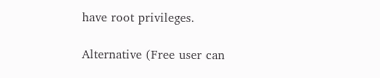have root privileges.

Alternative (Free user can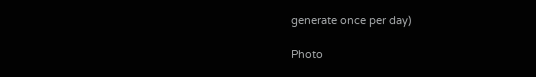generate once per day)

Photo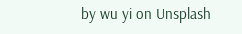by wu yi on Unsplash